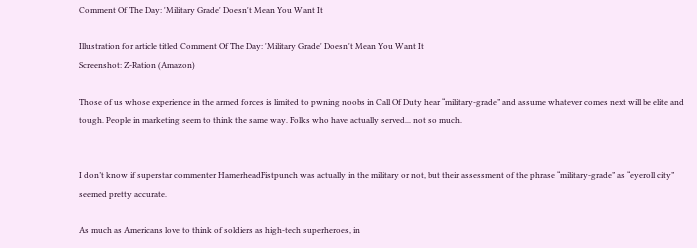Comment Of The Day: 'Military Grade' Doesn't Mean You Want It

Illustration for article titled Comment Of The Day: 'Military Grade' Doesn't Mean You Want It
Screenshot: Z-Ration (Amazon)

Those of us whose experience in the armed forces is limited to pwning noobs in Call Of Duty hear “military-grade” and assume whatever comes next will be elite and tough. People in marketing seem to think the same way. Folks who have actually served... not so much.


I don’t know if superstar commenter HamerheadFistpunch was actually in the military or not, but their assessment of the phrase “military-grade” as “eyeroll city” seemed pretty accurate.

As much as Americans love to think of soldiers as high-tech superheroes, in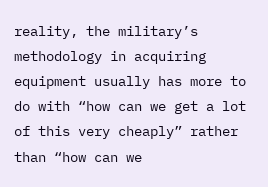reality, the military’s methodology in acquiring equipment usually has more to do with “how can we get a lot of this very cheaply” rather than “how can we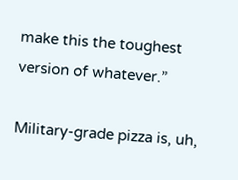make this the toughest version of whatever.”

Military-grade pizza is, uh,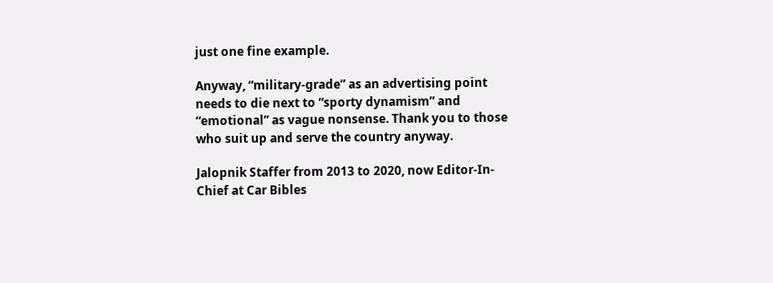just one fine example.

Anyway, “military-grade” as an advertising point needs to die next to “sporty dynamism” and “emotional” as vague nonsense. Thank you to those who suit up and serve the country anyway.

Jalopnik Staffer from 2013 to 2020, now Editor-In-Chief at Car Bibles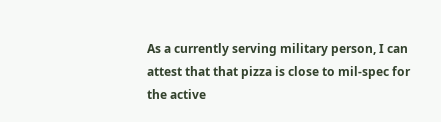As a currently serving military person, I can attest that that pizza is close to mil-spec for the active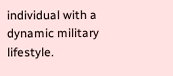individual with a dynamic military lifestyle.